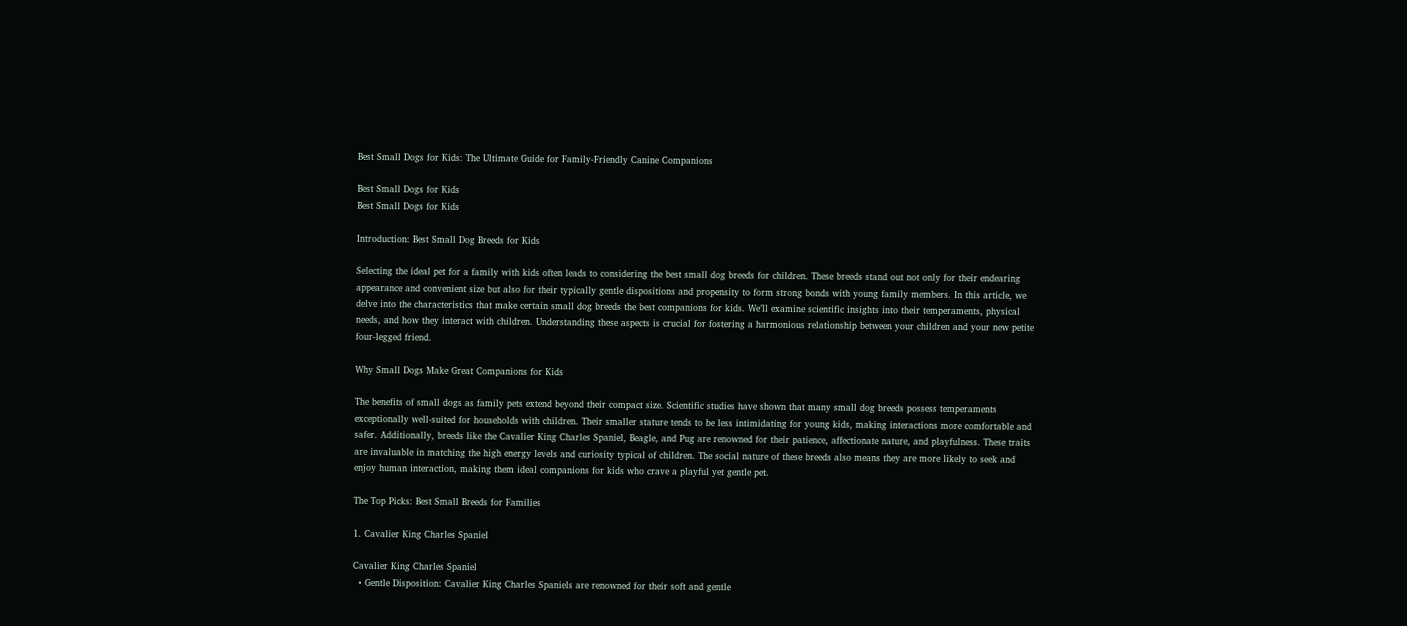Best Small Dogs for Kids: The Ultimate Guide for Family-Friendly Canine Companions

Best Small Dogs for Kids
Best Small Dogs for Kids

Introduction: Best Small Dog Breeds for Kids

Selecting the ideal pet for a family with kids often leads to considering the best small dog breeds for children. These breeds stand out not only for their endearing appearance and convenient size but also for their typically gentle dispositions and propensity to form strong bonds with young family members. In this article, we delve into the characteristics that make certain small dog breeds the best companions for kids. We’ll examine scientific insights into their temperaments, physical needs, and how they interact with children. Understanding these aspects is crucial for fostering a harmonious relationship between your children and your new petite four-legged friend.

Why Small Dogs Make Great Companions for Kids

The benefits of small dogs as family pets extend beyond their compact size. Scientific studies have shown that many small dog breeds possess temperaments exceptionally well-suited for households with children. Their smaller stature tends to be less intimidating for young kids, making interactions more comfortable and safer. Additionally, breeds like the Cavalier King Charles Spaniel, Beagle, and Pug are renowned for their patience, affectionate nature, and playfulness. These traits are invaluable in matching the high energy levels and curiosity typical of children. The social nature of these breeds also means they are more likely to seek and enjoy human interaction, making them ideal companions for kids who crave a playful yet gentle pet.

The Top Picks: Best Small Breeds for Families

1. Cavalier King Charles Spaniel

Cavalier King Charles Spaniel
  • Gentle Disposition: Cavalier King Charles Spaniels are renowned for their soft and gentle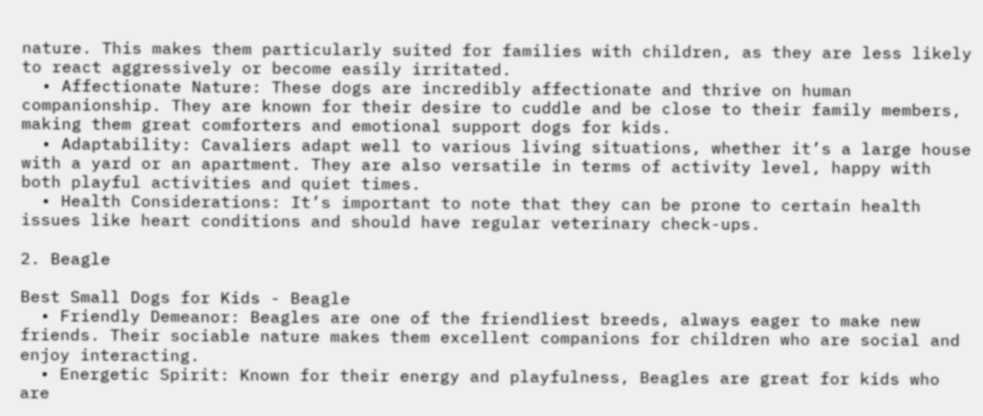nature. This makes them particularly suited for families with children, as they are less likely to react aggressively or become easily irritated.
  • Affectionate Nature: These dogs are incredibly affectionate and thrive on human companionship. They are known for their desire to cuddle and be close to their family members, making them great comforters and emotional support dogs for kids.
  • Adaptability: Cavaliers adapt well to various living situations, whether it’s a large house with a yard or an apartment. They are also versatile in terms of activity level, happy with both playful activities and quiet times.
  • Health Considerations: It’s important to note that they can be prone to certain health issues like heart conditions and should have regular veterinary check-ups.

2. Beagle

Best Small Dogs for Kids - Beagle
  • Friendly Demeanor: Beagles are one of the friendliest breeds, always eager to make new friends. Their sociable nature makes them excellent companions for children who are social and enjoy interacting.
  • Energetic Spirit: Known for their energy and playfulness, Beagles are great for kids who are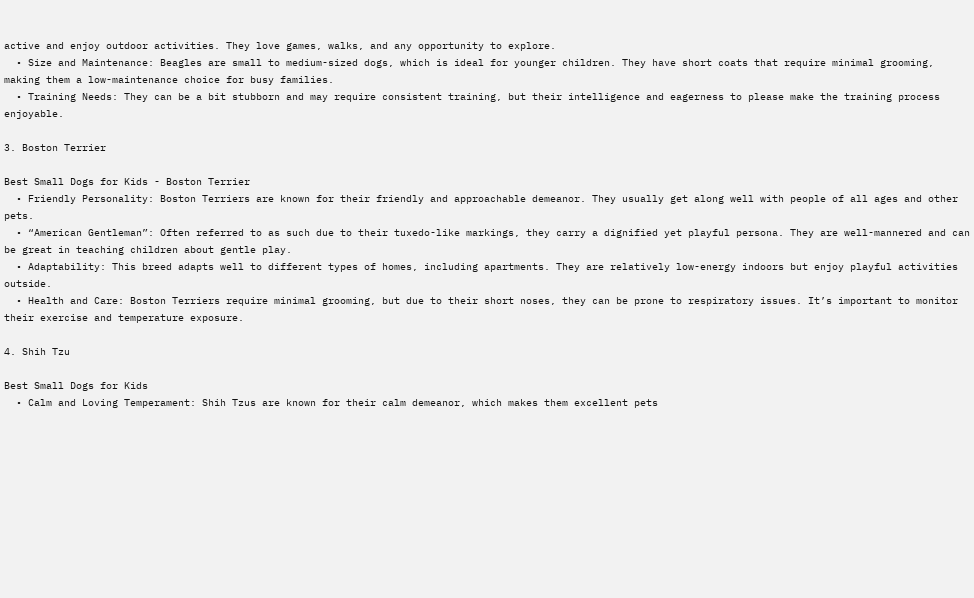active and enjoy outdoor activities. They love games, walks, and any opportunity to explore.
  • Size and Maintenance: Beagles are small to medium-sized dogs, which is ideal for younger children. They have short coats that require minimal grooming, making them a low-maintenance choice for busy families.
  • Training Needs: They can be a bit stubborn and may require consistent training, but their intelligence and eagerness to please make the training process enjoyable.

3. Boston Terrier

Best Small Dogs for Kids - Boston Terrier
  • Friendly Personality: Boston Terriers are known for their friendly and approachable demeanor. They usually get along well with people of all ages and other pets.
  • “American Gentleman”: Often referred to as such due to their tuxedo-like markings, they carry a dignified yet playful persona. They are well-mannered and can be great in teaching children about gentle play.
  • Adaptability: This breed adapts well to different types of homes, including apartments. They are relatively low-energy indoors but enjoy playful activities outside.
  • Health and Care: Boston Terriers require minimal grooming, but due to their short noses, they can be prone to respiratory issues. It’s important to monitor their exercise and temperature exposure.

4. Shih Tzu

Best Small Dogs for Kids
  • Calm and Loving Temperament: Shih Tzus are known for their calm demeanor, which makes them excellent pets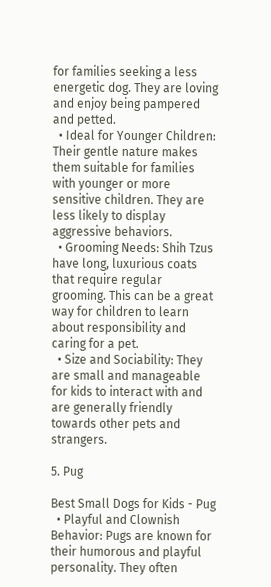for families seeking a less energetic dog. They are loving and enjoy being pampered and petted.
  • Ideal for Younger Children: Their gentle nature makes them suitable for families with younger or more sensitive children. They are less likely to display aggressive behaviors.
  • Grooming Needs: Shih Tzus have long, luxurious coats that require regular grooming. This can be a great way for children to learn about responsibility and caring for a pet.
  • Size and Sociability: They are small and manageable for kids to interact with and are generally friendly towards other pets and strangers.

5. Pug

Best Small Dogs for Kids - Pug
  • Playful and Clownish Behavior: Pugs are known for their humorous and playful personality. They often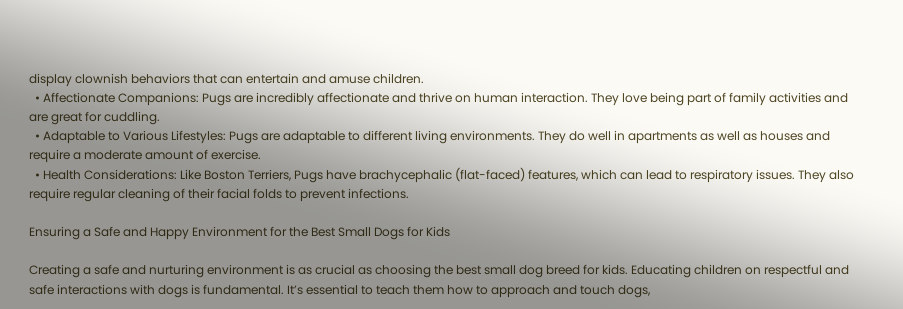display clownish behaviors that can entertain and amuse children.
  • Affectionate Companions: Pugs are incredibly affectionate and thrive on human interaction. They love being part of family activities and are great for cuddling.
  • Adaptable to Various Lifestyles: Pugs are adaptable to different living environments. They do well in apartments as well as houses and require a moderate amount of exercise.
  • Health Considerations: Like Boston Terriers, Pugs have brachycephalic (flat-faced) features, which can lead to respiratory issues. They also require regular cleaning of their facial folds to prevent infections.

Ensuring a Safe and Happy Environment for the Best Small Dogs for Kids

Creating a safe and nurturing environment is as crucial as choosing the best small dog breed for kids. Educating children on respectful and safe interactions with dogs is fundamental. It’s essential to teach them how to approach and touch dogs,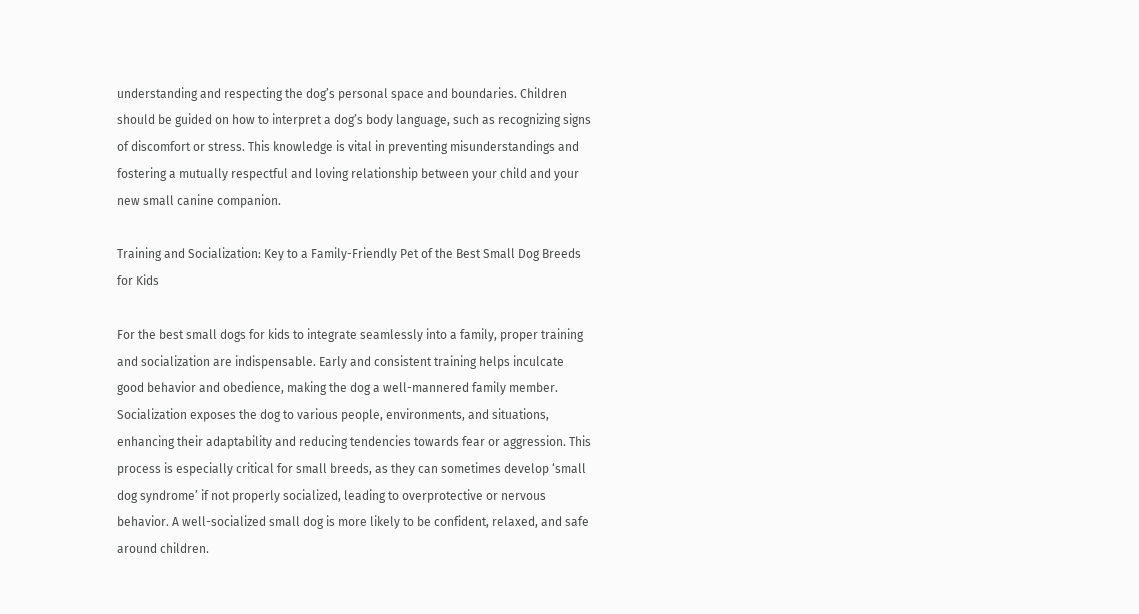understanding and respecting the dog’s personal space and boundaries. Children should be guided on how to interpret a dog’s body language, such as recognizing signs of discomfort or stress. This knowledge is vital in preventing misunderstandings and fostering a mutually respectful and loving relationship between your child and your new small canine companion.

Training and Socialization: Key to a Family-Friendly Pet of the Best Small Dog Breeds for Kids

For the best small dogs for kids to integrate seamlessly into a family, proper training and socialization are indispensable. Early and consistent training helps inculcate good behavior and obedience, making the dog a well-mannered family member. Socialization exposes the dog to various people, environments, and situations, enhancing their adaptability and reducing tendencies towards fear or aggression. This process is especially critical for small breeds, as they can sometimes develop ‘small dog syndrome’ if not properly socialized, leading to overprotective or nervous behavior. A well-socialized small dog is more likely to be confident, relaxed, and safe around children.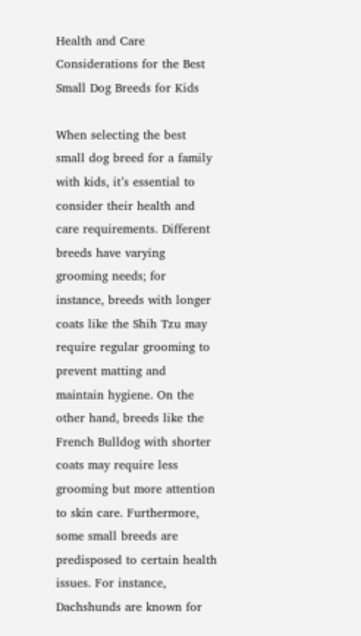Health and Care Considerations for the Best Small Dog Breeds for Kids

When selecting the best small dog breed for a family with kids, it’s essential to consider their health and care requirements. Different breeds have varying grooming needs; for instance, breeds with longer coats like the Shih Tzu may require regular grooming to prevent matting and maintain hygiene. On the other hand, breeds like the French Bulldog with shorter coats may require less grooming but more attention to skin care. Furthermore, some small breeds are predisposed to certain health issues. For instance, Dachshunds are known for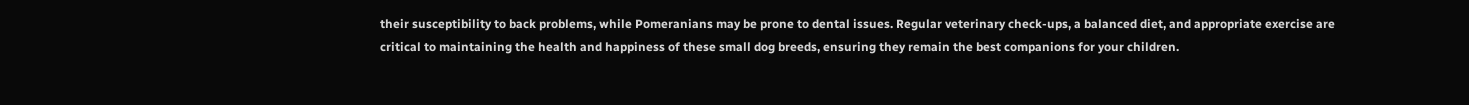their susceptibility to back problems, while Pomeranians may be prone to dental issues. Regular veterinary check-ups, a balanced diet, and appropriate exercise are critical to maintaining the health and happiness of these small dog breeds, ensuring they remain the best companions for your children.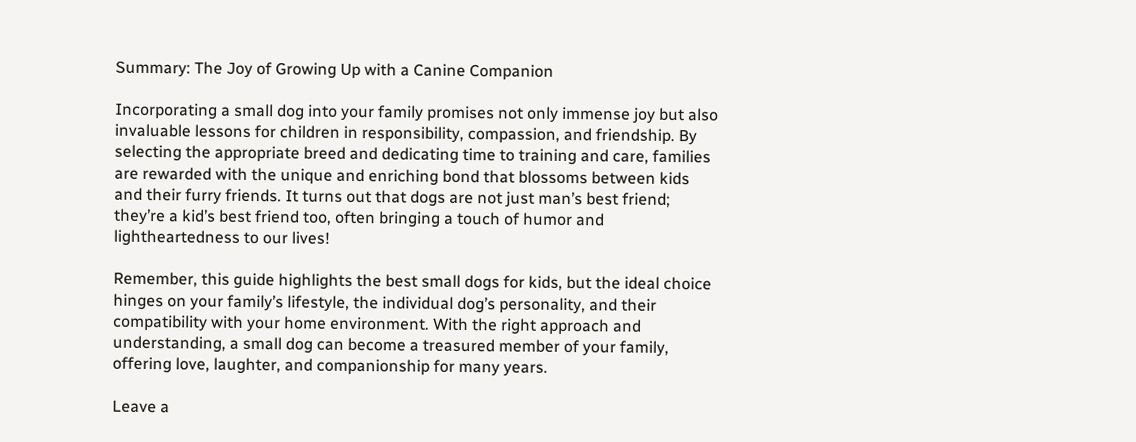Summary: The Joy of Growing Up with a Canine Companion

Incorporating a small dog into your family promises not only immense joy but also invaluable lessons for children in responsibility, compassion, and friendship. By selecting the appropriate breed and dedicating time to training and care, families are rewarded with the unique and enriching bond that blossoms between kids and their furry friends. It turns out that dogs are not just man’s best friend; they’re a kid’s best friend too, often bringing a touch of humor and lightheartedness to our lives!

Remember, this guide highlights the best small dogs for kids, but the ideal choice hinges on your family’s lifestyle, the individual dog’s personality, and their compatibility with your home environment. With the right approach and understanding, a small dog can become a treasured member of your family, offering love, laughter, and companionship for many years.

Leave a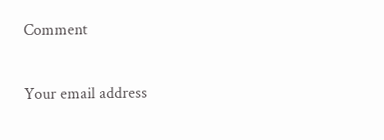Comment

Your email address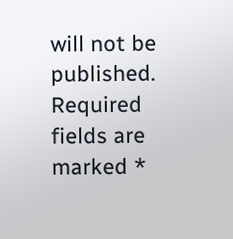will not be published. Required fields are marked *